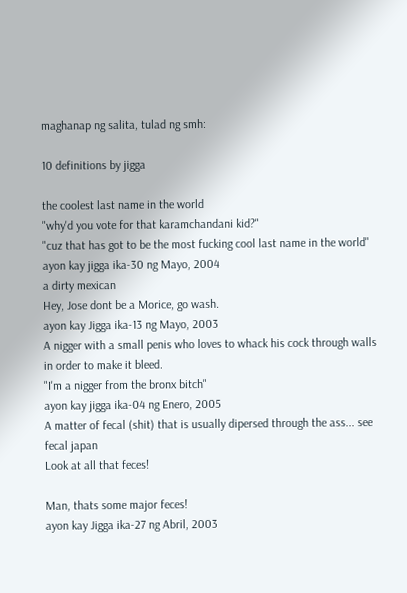maghanap ng salita, tulad ng smh:

10 definitions by jigga

the coolest last name in the world
"why'd you vote for that karamchandani kid?"
"cuz that has got to be the most fucking cool last name in the world"
ayon kay jigga ika-30 ng Mayo, 2004
a dirty mexican
Hey, Jose dont be a Morice, go wash.
ayon kay Jigga ika-13 ng Mayo, 2003
A nigger with a small penis who loves to whack his cock through walls in order to make it bleed.
"I'm a nigger from the bronx bitch"
ayon kay jigga ika-04 ng Enero, 2005
A matter of fecal (shit) that is usually dipersed through the ass... see fecal japan
Look at all that feces!

Man, thats some major feces!
ayon kay Jigga ika-27 ng Abril, 2003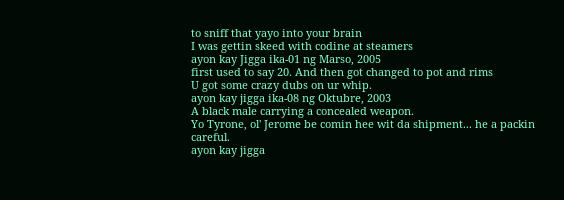to sniff that yayo into your brain
I was gettin skeed with codine at steamers
ayon kay Jigga ika-01 ng Marso, 2005
first used to say 20. And then got changed to pot and rims
U got some crazy dubs on ur whip.
ayon kay jigga ika-08 ng Oktubre, 2003
A black male carrying a concealed weapon.
Yo Tyrone, ol' Jerome be comin hee wit da shipment... he a packin careful.
ayon kay jigga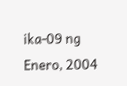ika-09 ng Enero, 2004